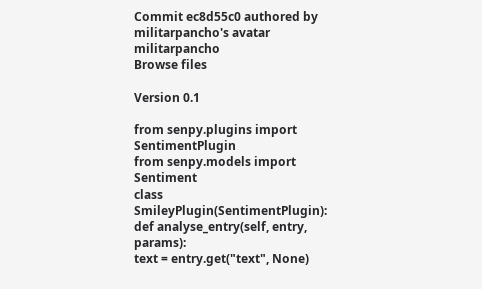Commit ec8d55c0 authored by militarpancho's avatar militarpancho
Browse files

Version 0.1

from senpy.plugins import SentimentPlugin
from senpy.models import Sentiment
class SmileyPlugin(SentimentPlugin):
def analyse_entry(self, entry, params):
text = entry.get("text", None)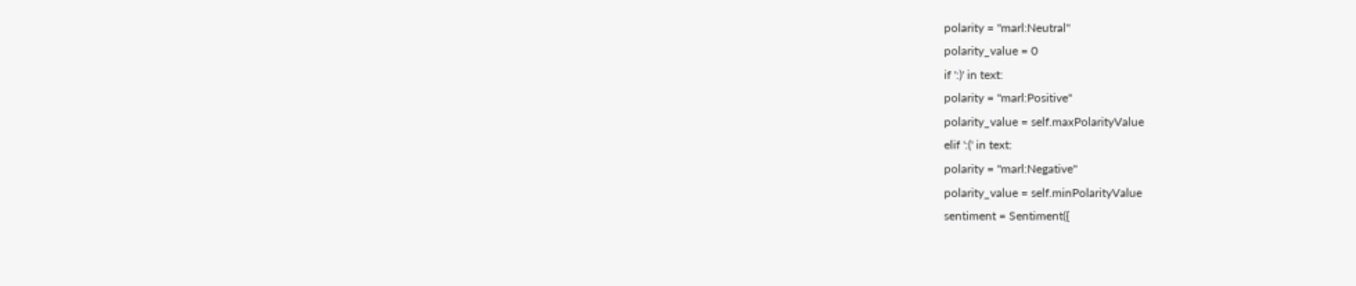polarity = "marl:Neutral"
polarity_value = 0
if ':)' in text:
polarity = "marl:Positive"
polarity_value = self.maxPolarityValue
elif ':(' in text:
polarity = "marl:Negative"
polarity_value = self.minPolarityValue
sentiment = Sentiment({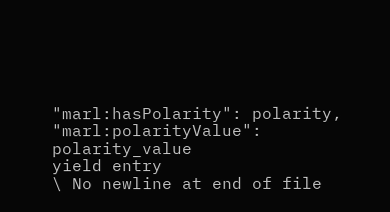"marl:hasPolarity": polarity,
"marl:polarityValue": polarity_value
yield entry
\ No newline at end of file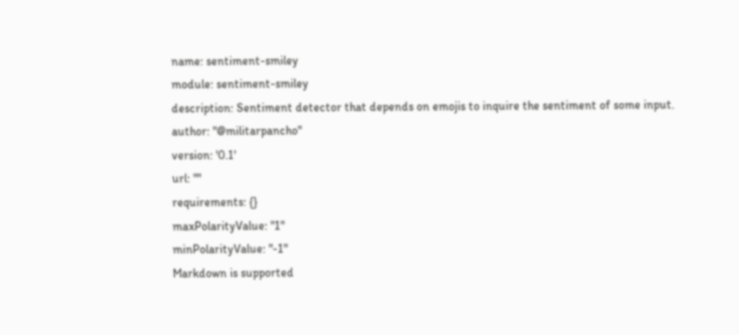name: sentiment-smiley
module: sentiment-smiley
description: Sentiment detector that depends on emojis to inquire the sentiment of some input.
author: "@militarpancho"
version: '0.1'
url: ""
requirements: {}
maxPolarityValue: "1"
minPolarityValue: "-1"
Markdown is supported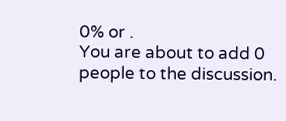0% or .
You are about to add 0 people to the discussion.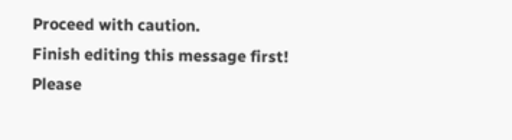Proceed with caution.
Finish editing this message first!
Please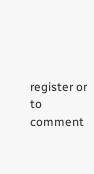register or to comment